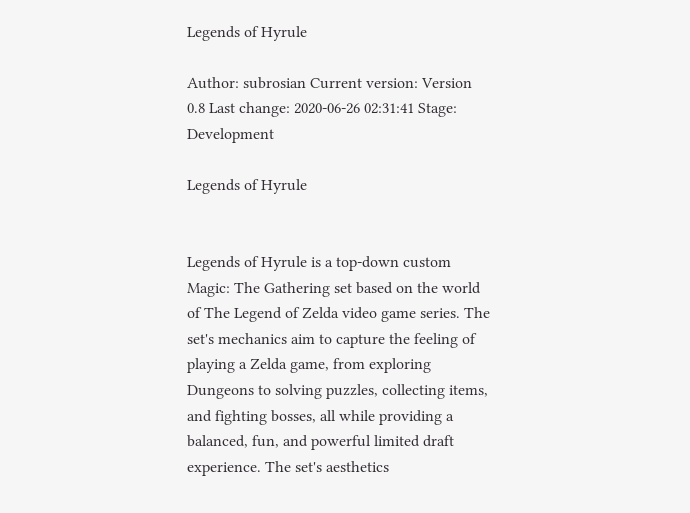Legends of Hyrule

Author: subrosian Current version: Version 0.8 Last change: 2020-06-26 02:31:41 Stage: Development

Legends of Hyrule


Legends of Hyrule is a top-down custom Magic: The Gathering set based on the world of The Legend of Zelda video game series. The set's mechanics aim to capture the feeling of playing a Zelda game, from exploring Dungeons to solving puzzles, collecting items, and fighting bosses, all while providing a balanced, fun, and powerful limited draft experience. The set's aesthetics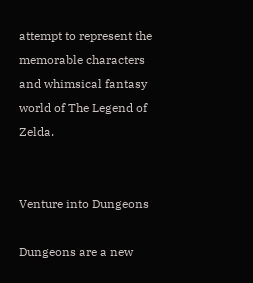attempt to represent the memorable characters and whimsical fantasy world of The Legend of Zelda.


Venture into Dungeons

Dungeons are a new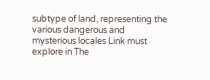subtype of land, representing the various dangerous and mysterious locales Link must explore in The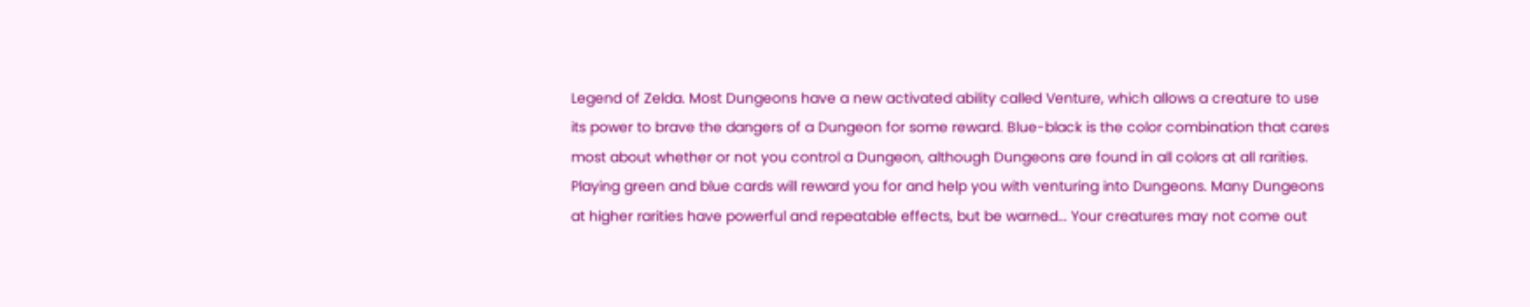Legend of Zelda. Most Dungeons have a new activated ability called Venture, which allows a creature to use its power to brave the dangers of a Dungeon for some reward. Blue-black is the color combination that cares most about whether or not you control a Dungeon, although Dungeons are found in all colors at all rarities. Playing green and blue cards will reward you for and help you with venturing into Dungeons. Many Dungeons at higher rarities have powerful and repeatable effects, but be warned... Your creatures may not come out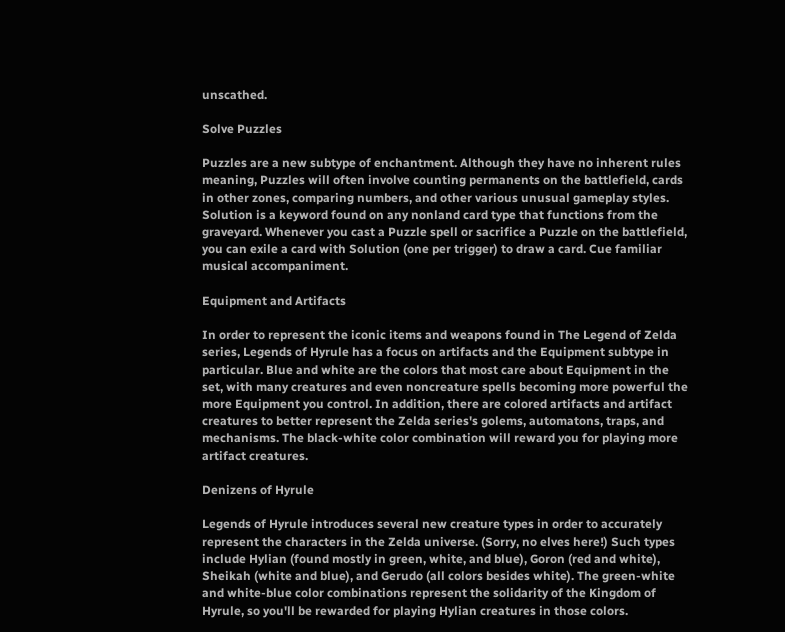unscathed.

Solve Puzzles

Puzzles are a new subtype of enchantment. Although they have no inherent rules meaning, Puzzles will often involve counting permanents on the battlefield, cards in other zones, comparing numbers, and other various unusual gameplay styles. Solution is a keyword found on any nonland card type that functions from the graveyard. Whenever you cast a Puzzle spell or sacrifice a Puzzle on the battlefield, you can exile a card with Solution (one per trigger) to draw a card. Cue familiar musical accompaniment.

Equipment and Artifacts

In order to represent the iconic items and weapons found in The Legend of Zelda series, Legends of Hyrule has a focus on artifacts and the Equipment subtype in particular. Blue and white are the colors that most care about Equipment in the set, with many creatures and even noncreature spells becoming more powerful the more Equipment you control. In addition, there are colored artifacts and artifact creatures to better represent the Zelda series's golems, automatons, traps, and mechanisms. The black-white color combination will reward you for playing more artifact creatures.

Denizens of Hyrule

Legends of Hyrule introduces several new creature types in order to accurately represent the characters in the Zelda universe. (Sorry, no elves here!) Such types include Hylian (found mostly in green, white, and blue), Goron (red and white), Sheikah (white and blue), and Gerudo (all colors besides white). The green-white and white-blue color combinations represent the solidarity of the Kingdom of Hyrule, so you'll be rewarded for playing Hylian creatures in those colors.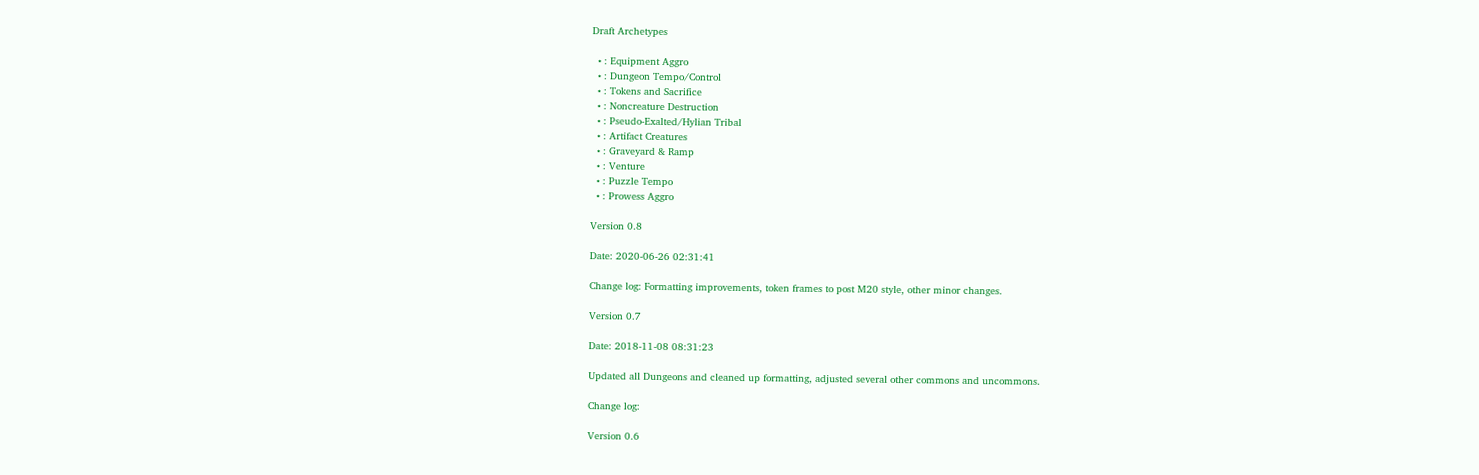Draft Archetypes

  • : Equipment Aggro
  • : Dungeon Tempo/Control
  • : Tokens and Sacrifice
  • : Noncreature Destruction
  • : Pseudo-Exalted/Hylian Tribal
  • : Artifact Creatures
  • : Graveyard & Ramp
  • : Venture
  • : Puzzle Tempo
  • : Prowess Aggro

Version 0.8

Date: 2020-06-26 02:31:41

Change log: Formatting improvements, token frames to post M20 style, other minor changes.

Version 0.7

Date: 2018-11-08 08:31:23

Updated all Dungeons and cleaned up formatting, adjusted several other commons and uncommons.

Change log:

Version 0.6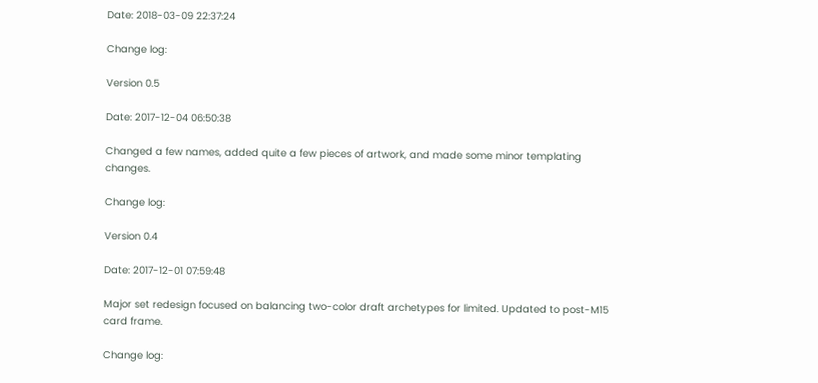Date: 2018-03-09 22:37:24

Change log:

Version 0.5

Date: 2017-12-04 06:50:38

Changed a few names, added quite a few pieces of artwork, and made some minor templating changes.

Change log:

Version 0.4

Date: 2017-12-01 07:59:48

Major set redesign focused on balancing two-color draft archetypes for limited. Updated to post-M15 card frame.

Change log: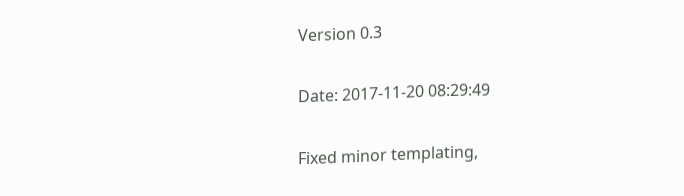Version 0.3

Date: 2017-11-20 08:29:49

Fixed minor templating,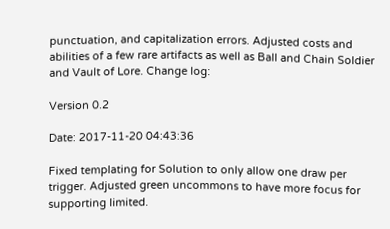punctuation, and capitalization errors. Adjusted costs and abilities of a few rare artifacts as well as Ball and Chain Soldier and Vault of Lore. Change log:

Version 0.2

Date: 2017-11-20 04:43:36

Fixed templating for Solution to only allow one draw per trigger. Adjusted green uncommons to have more focus for supporting limited.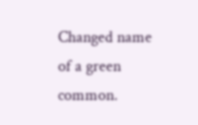Changed name of a green common.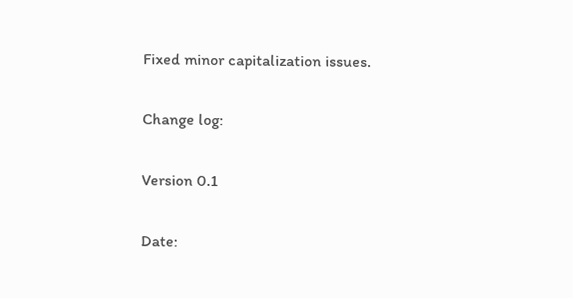Fixed minor capitalization issues.

Change log:

Version 0.1

Date: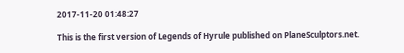2017-11-20 01:48:27

This is the first version of Legends of Hyrule published on PlaneSculptors.net.